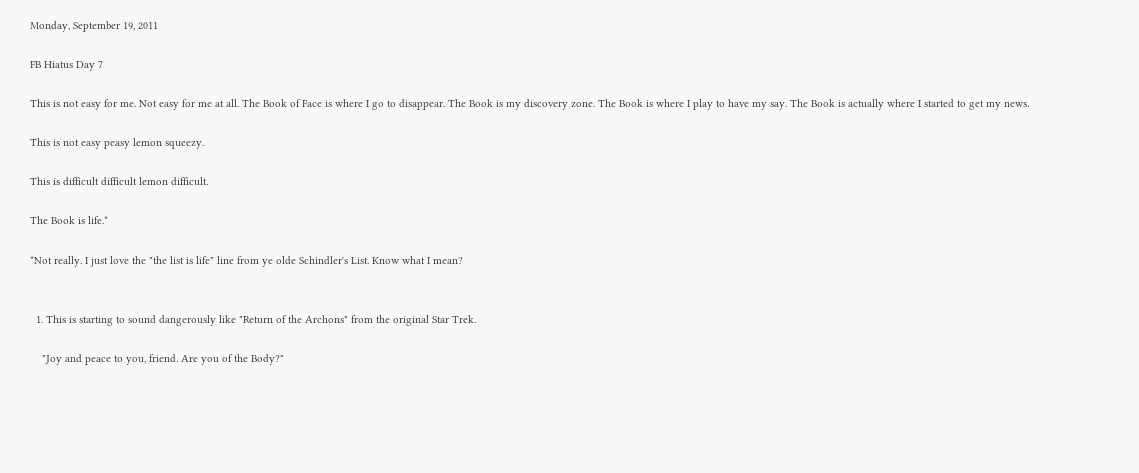Monday, September 19, 2011

FB Hiatus Day 7

This is not easy for me. Not easy for me at all. The Book of Face is where I go to disappear. The Book is my discovery zone. The Book is where I play to have my say. The Book is actually where I started to get my news.

This is not easy peasy lemon squeezy.

This is difficult difficult lemon difficult.

The Book is life.*

*Not really. I just love the "the list is life" line from ye olde Schindler's List. Know what I mean?


  1. This is starting to sound dangerously like "Return of the Archons" from the original Star Trek.

    "Joy and peace to you, friend. Are you of the Body?"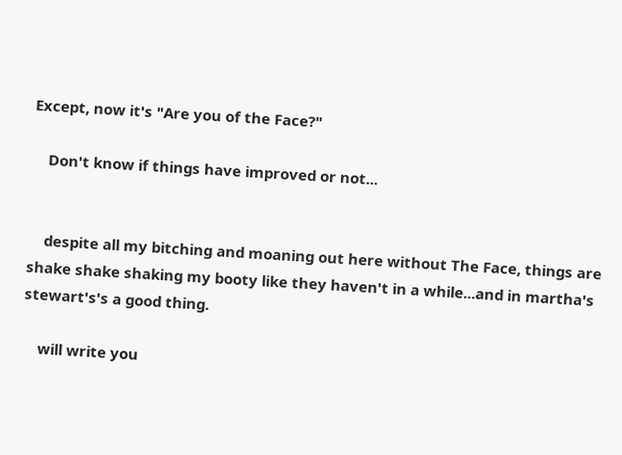Except, now it's "Are you of the Face?"

    Don't know if things have improved or not...


    despite all my bitching and moaning out here without The Face, things are shake shake shaking my booty like they haven't in a while...and in martha's stewart's's a good thing.

    will write you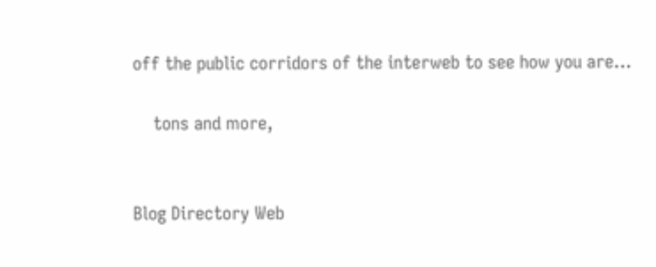off the public corridors of the interweb to see how you are...

    tons and more,


Blog Directory Web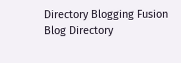Directory Blogging Fusion Blog Directory